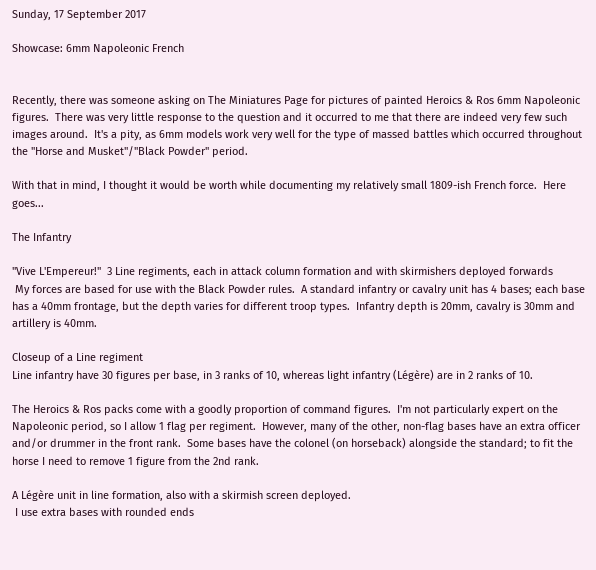Sunday, 17 September 2017

Showcase: 6mm Napoleonic French


Recently, there was someone asking on The Miniatures Page for pictures of painted Heroics & Ros 6mm Napoleonic figures.  There was very little response to the question and it occurred to me that there are indeed very few such images around.  It's a pity, as 6mm models work very well for the type of massed battles which occurred throughout the "Horse and Musket"/"Black Powder" period.

With that in mind, I thought it would be worth while documenting my relatively small 1809-ish French force.  Here goes...

The Infantry

"Vive L'Empereur!"  3 Line regiments, each in attack column formation and with skirmishers deployed forwards
 My forces are based for use with the Black Powder rules.  A standard infantry or cavalry unit has 4 bases; each base has a 40mm frontage, but the depth varies for different troop types.  Infantry depth is 20mm, cavalry is 30mm and artillery is 40mm.

Closeup of a Line regiment
Line infantry have 30 figures per base, in 3 ranks of 10, whereas light infantry (Légère) are in 2 ranks of 10.

The Heroics & Ros packs come with a goodly proportion of command figures.  I'm not particularly expert on the Napoleonic period, so I allow 1 flag per regiment.  However, many of the other, non-flag bases have an extra officer and/or drummer in the front rank.  Some bases have the colonel (on horseback) alongside the standard; to fit the horse I need to remove 1 figure from the 2nd rank.

A Légère unit in line formation, also with a skirmish screen deployed.
 I use extra bases with rounded ends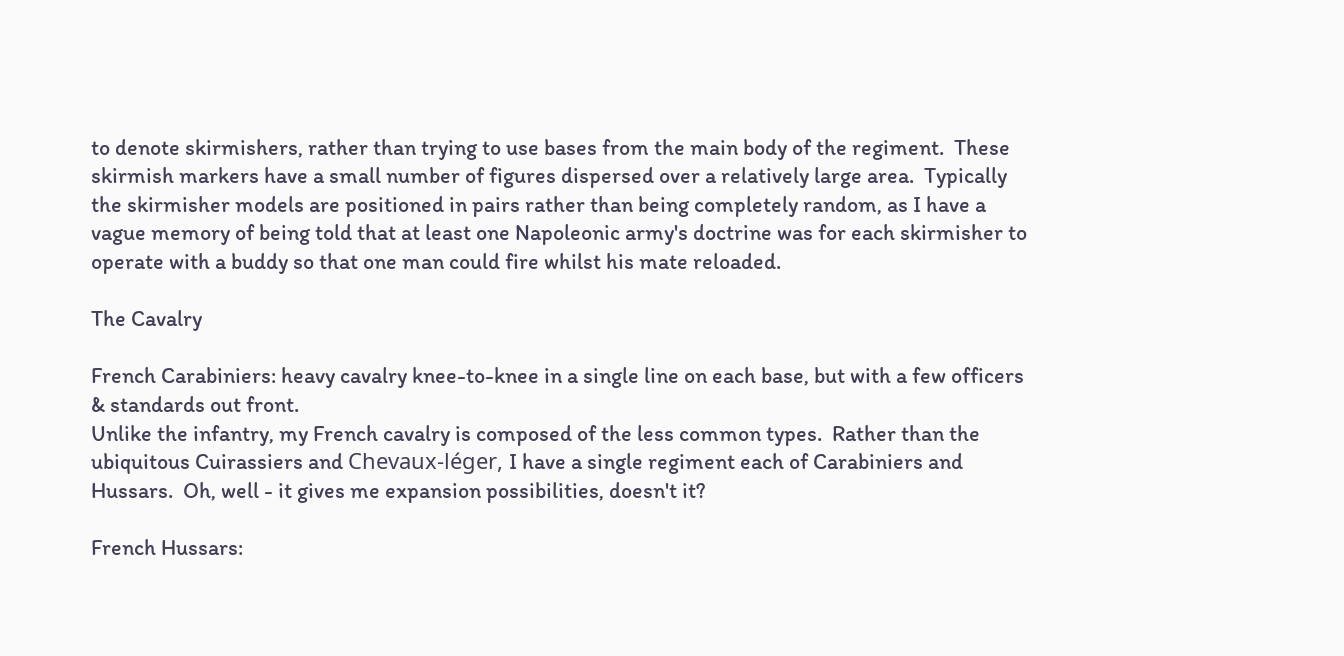to denote skirmishers, rather than trying to use bases from the main body of the regiment.  These skirmish markers have a small number of figures dispersed over a relatively large area.  Typically the skirmisher models are positioned in pairs rather than being completely random, as I have a vague memory of being told that at least one Napoleonic army's doctrine was for each skirmisher to operate with a buddy so that one man could fire whilst his mate reloaded.

The Cavalry

French Carabiniers: heavy cavalry knee-to-knee in a single line on each base, but with a few officers & standards out front.
Unlike the infantry, my French cavalry is composed of the less common types.  Rather than the ubiquitous Cuirassiers and Chevaux-léger, I have a single regiment each of Carabiniers and Hussars.  Oh, well - it gives me expansion possibilities, doesn't it?

French Hussars: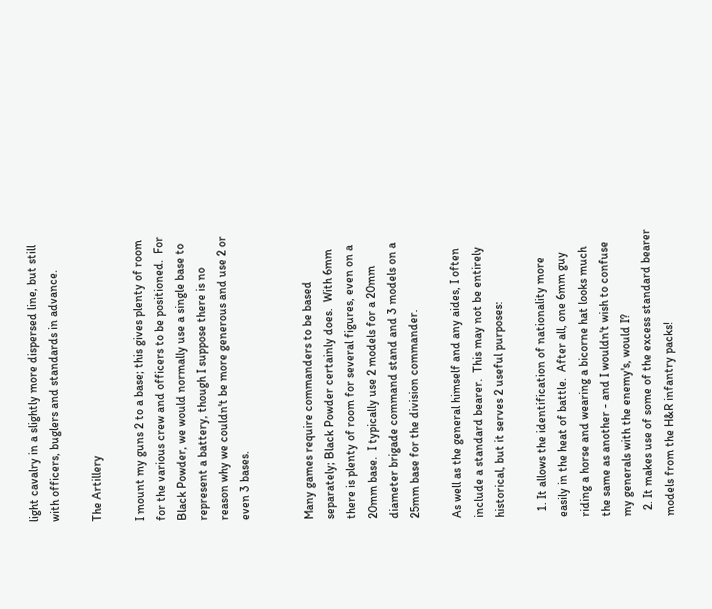light cavalry in a slightly more dispersed line, but still with officers, buglers and standards in advance.

The Artillery

I mount my guns 2 to a base; this gives plenty of room for the various crew and officers to be positioned.  For Black Powder, we would normally use a single base to represent a battery, though I suppose there is no reason why we couldn't be more generous and use 2 or even 3 bases.


Many games require commanders to be based separately; Black Powder certainly does.  With 6mm there is plenty of room for several figures, even on a 20mm base.  I typically use 2 models for a 20mm diameter brigade command stand and 3 models on a 25mm base for the division commander.

As well as the general himself and any aides, I often include a standard bearer.  This may not be entirely historical, but it serves 2 useful purposes:

  1. It allows the identification of nationality more easily in the heat of battle.  After all, one 6mm guy riding a horse and wearing a bicorne hat looks much the same as another - and I wouldn't wish to confuse my generals with the enemy's, would I?
  2. It makes use of some of the excess standard bearer models from the H&R infantry packs!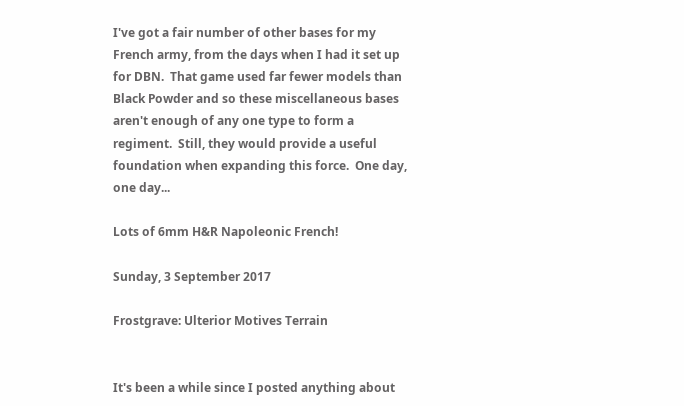I've got a fair number of other bases for my French army, from the days when I had it set up for DBN.  That game used far fewer models than Black Powder and so these miscellaneous bases aren't enough of any one type to form a regiment.  Still, they would provide a useful foundation when expanding this force.  One day, one day...

Lots of 6mm H&R Napoleonic French!

Sunday, 3 September 2017

Frostgrave: Ulterior Motives Terrain


It's been a while since I posted anything about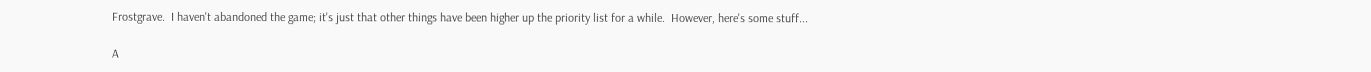Frostgrave.  I haven't abandoned the game; it's just that other things have been higher up the priority list for a while.  However, here's some stuff...

A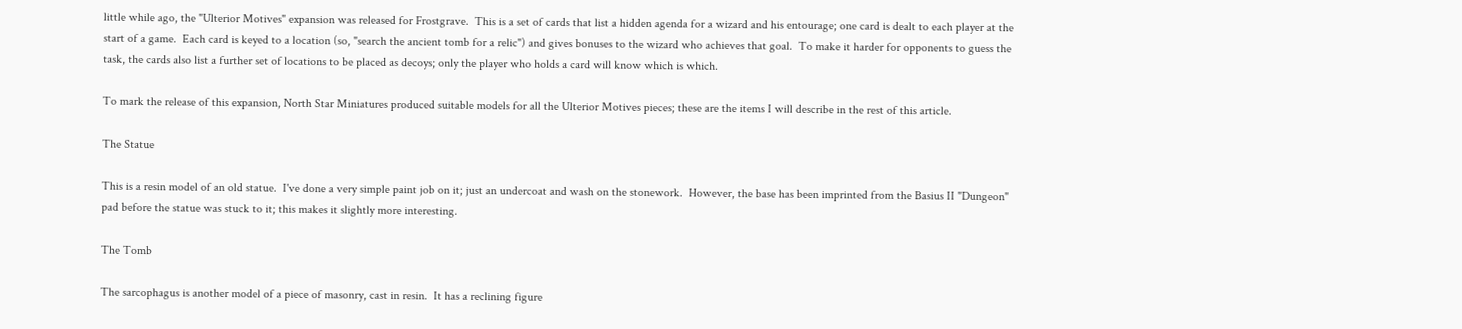little while ago, the "Ulterior Motives" expansion was released for Frostgrave.  This is a set of cards that list a hidden agenda for a wizard and his entourage; one card is dealt to each player at the start of a game.  Each card is keyed to a location (so, "search the ancient tomb for a relic") and gives bonuses to the wizard who achieves that goal.  To make it harder for opponents to guess the task, the cards also list a further set of locations to be placed as decoys; only the player who holds a card will know which is which.

To mark the release of this expansion, North Star Miniatures produced suitable models for all the Ulterior Motives pieces; these are the items I will describe in the rest of this article.

The Statue

This is a resin model of an old statue.  I've done a very simple paint job on it; just an undercoat and wash on the stonework.  However, the base has been imprinted from the Basius II "Dungeon" pad before the statue was stuck to it; this makes it slightly more interesting.

The Tomb

The sarcophagus is another model of a piece of masonry, cast in resin.  It has a reclining figure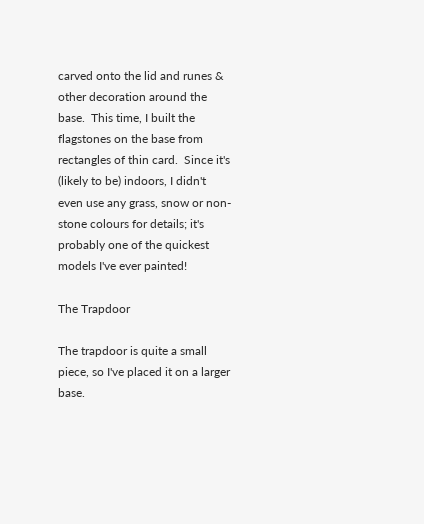carved onto the lid and runes & other decoration around the base.  This time, I built the flagstones on the base from rectangles of thin card.  Since it's (likely to be) indoors, I didn't even use any grass, snow or non-stone colours for details; it's probably one of the quickest models I've ever painted!

The Trapdoor

The trapdoor is quite a small piece, so I've placed it on a larger base.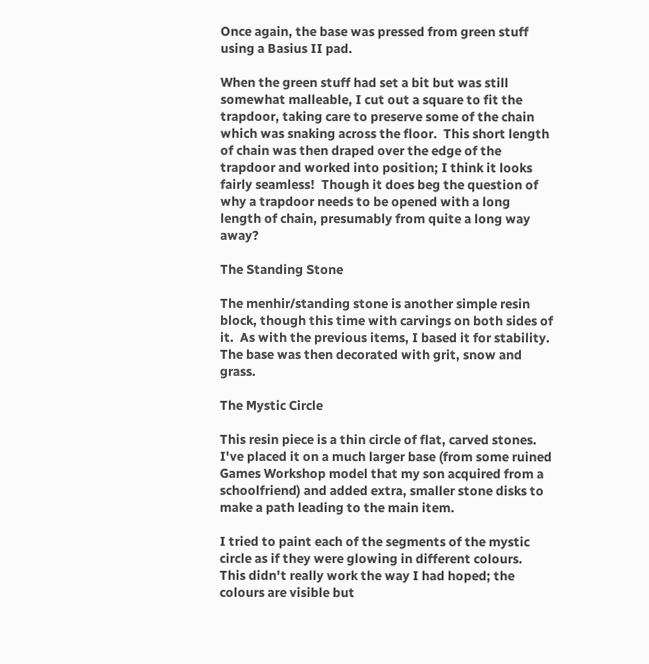Once again, the base was pressed from green stuff using a Basius II pad.

When the green stuff had set a bit but was still somewhat malleable, I cut out a square to fit the trapdoor, taking care to preserve some of the chain which was snaking across the floor.  This short length of chain was then draped over the edge of the trapdoor and worked into position; I think it looks fairly seamless!  Though it does beg the question of why a trapdoor needs to be opened with a long length of chain, presumably from quite a long way away?

The Standing Stone

The menhir/standing stone is another simple resin block, though this time with carvings on both sides of it.  As with the previous items, I based it for stability.  The base was then decorated with grit, snow and grass.

The Mystic Circle

This resin piece is a thin circle of flat, carved stones.  I've placed it on a much larger base (from some ruined Games Workshop model that my son acquired from a schoolfriend) and added extra, smaller stone disks to make a path leading to the main item.

I tried to paint each of the segments of the mystic circle as if they were glowing in different colours.  This didn't really work the way I had hoped; the colours are visible but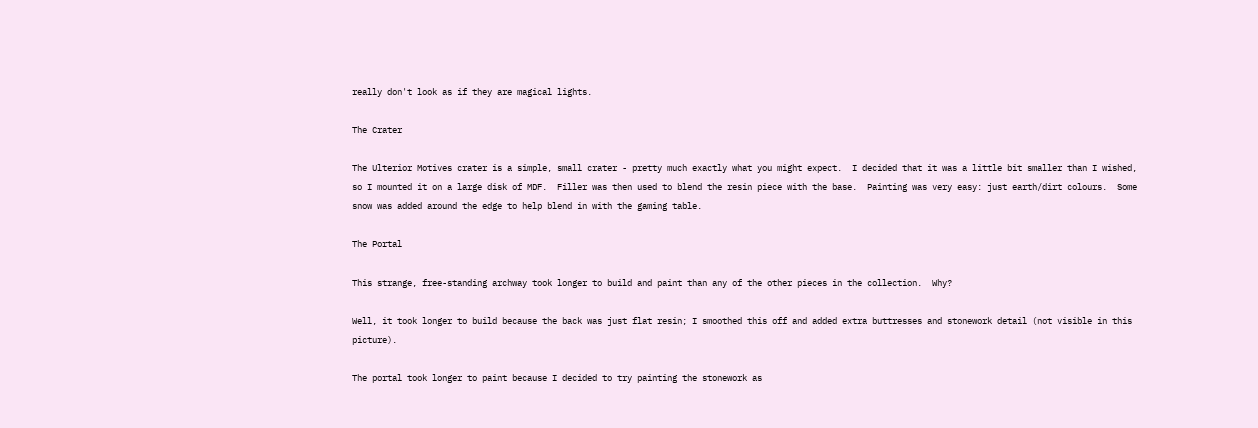really don't look as if they are magical lights.

The Crater

The Ulterior Motives crater is a simple, small crater - pretty much exactly what you might expect.  I decided that it was a little bit smaller than I wished, so I mounted it on a large disk of MDF.  Filler was then used to blend the resin piece with the base.  Painting was very easy: just earth/dirt colours.  Some snow was added around the edge to help blend in with the gaming table.

The Portal

This strange, free-standing archway took longer to build and paint than any of the other pieces in the collection.  Why?

Well, it took longer to build because the back was just flat resin; I smoothed this off and added extra buttresses and stonework detail (not visible in this picture).

The portal took longer to paint because I decided to try painting the stonework as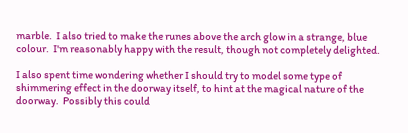marble.  I also tried to make the runes above the arch glow in a strange, blue colour.  I'm reasonably happy with the result, though not completely delighted.

I also spent time wondering whether I should try to model some type of shimmering effect in the doorway itself, to hint at the magical nature of the doorway.  Possibly this could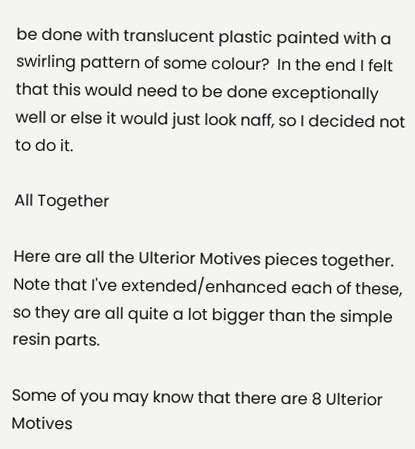be done with translucent plastic painted with a swirling pattern of some colour?  In the end I felt that this would need to be done exceptionally well or else it would just look naff, so I decided not to do it.

All Together

Here are all the Ulterior Motives pieces together.  Note that I've extended/enhanced each of these, so they are all quite a lot bigger than the simple resin parts.

Some of you may know that there are 8 Ulterior Motives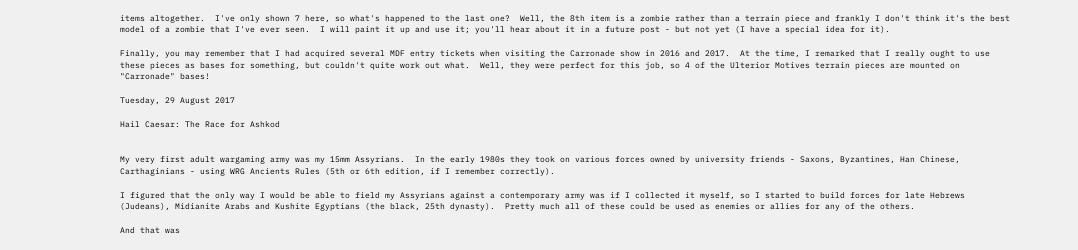items altogether.  I've only shown 7 here, so what's happened to the last one?  Well, the 8th item is a zombie rather than a terrain piece and frankly I don't think it's the best model of a zombie that I've ever seen.  I will paint it up and use it; you'll hear about it in a future post - but not yet (I have a special idea for it).

Finally, you may remember that I had acquired several MDF entry tickets when visiting the Carronade show in 2016 and 2017.  At the time, I remarked that I really ought to use these pieces as bases for something, but couldn't quite work out what.  Well, they were perfect for this job, so 4 of the Ulterior Motives terrain pieces are mounted on "Carronade" bases!

Tuesday, 29 August 2017

Hail Caesar: The Race for Ashkod


My very first adult wargaming army was my 15mm Assyrians.  In the early 1980s they took on various forces owned by university friends - Saxons, Byzantines, Han Chinese, Carthaginians - using WRG Ancients Rules (5th or 6th edition, if I remember correctly).

I figured that the only way I would be able to field my Assyrians against a contemporary army was if I collected it myself, so I started to build forces for late Hebrews (Judeans), Midianite Arabs and Kushite Egyptians (the black, 25th dynasty).  Pretty much all of these could be used as enemies or allies for any of the others.

And that was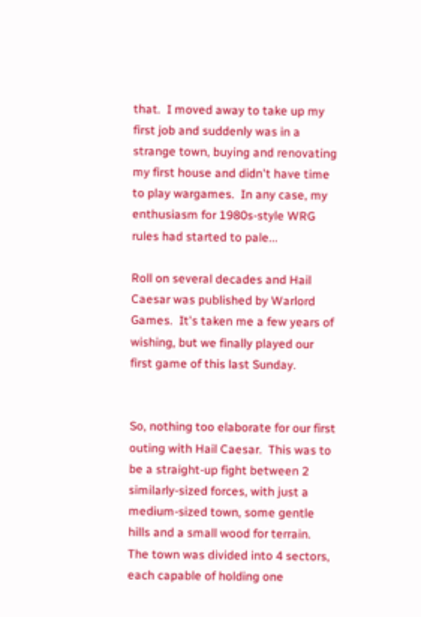that.  I moved away to take up my first job and suddenly was in a strange town, buying and renovating my first house and didn't have time to play wargames.  In any case, my enthusiasm for 1980s-style WRG rules had started to pale...

Roll on several decades and Hail Caesar was published by Warlord Games.  It's taken me a few years of wishing, but we finally played our first game of this last Sunday.


So, nothing too elaborate for our first outing with Hail Caesar.  This was to be a straight-up fight between 2 similarly-sized forces, with just a medium-sized town, some gentle hills and a small wood for terrain.  The town was divided into 4 sectors, each capable of holding one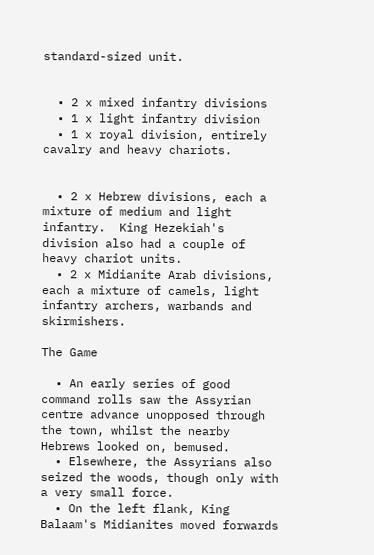standard-sized unit.


  • 2 x mixed infantry divisions
  • 1 x light infantry division
  • 1 x royal division, entirely cavalry and heavy chariots.


  • 2 x Hebrew divisions, each a mixture of medium and light infantry.  King Hezekiah's division also had a couple of heavy chariot units.
  • 2 x Midianite Arab divisions, each a mixture of camels, light infantry archers, warbands and skirmishers.

The Game

  • An early series of good command rolls saw the Assyrian centre advance unopposed through the town, whilst the nearby Hebrews looked on, bemused.
  • Elsewhere, the Assyrians also seized the woods, though only with a very small force.
  • On the left flank, King Balaam's Midianites moved forwards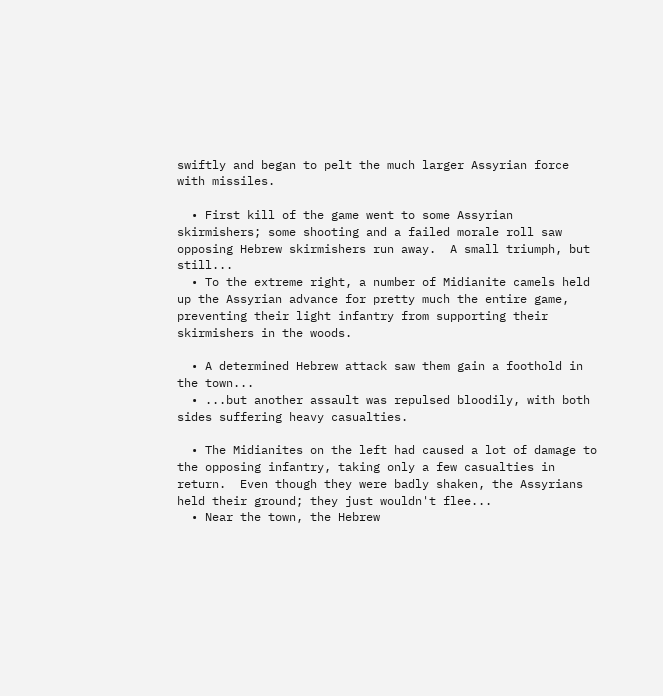swiftly and began to pelt the much larger Assyrian force with missiles.

  • First kill of the game went to some Assyrian skirmishers; some shooting and a failed morale roll saw opposing Hebrew skirmishers run away.  A small triumph, but still...
  • To the extreme right, a number of Midianite camels held up the Assyrian advance for pretty much the entire game, preventing their light infantry from supporting their skirmishers in the woods.

  • A determined Hebrew attack saw them gain a foothold in the town...
  • ...but another assault was repulsed bloodily, with both sides suffering heavy casualties.

  • The Midianites on the left had caused a lot of damage to the opposing infantry, taking only a few casualties in return.  Even though they were badly shaken, the Assyrians held their ground; they just wouldn't flee...
  • Near the town, the Hebrew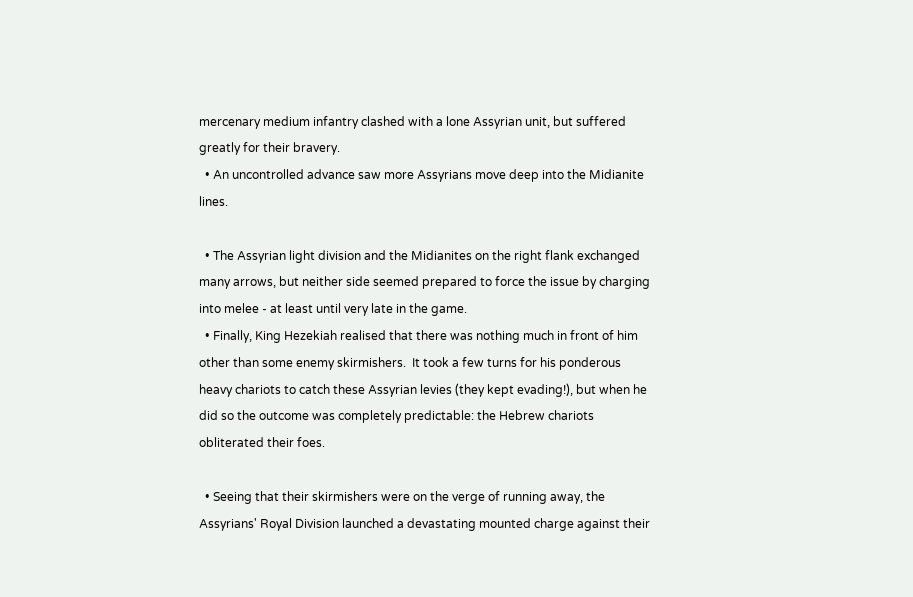mercenary medium infantry clashed with a lone Assyrian unit, but suffered greatly for their bravery.
  • An uncontrolled advance saw more Assyrians move deep into the Midianite lines.

  • The Assyrian light division and the Midianites on the right flank exchanged many arrows, but neither side seemed prepared to force the issue by charging into melee - at least until very late in the game.
  • Finally, King Hezekiah realised that there was nothing much in front of him other than some enemy skirmishers.  It took a few turns for his ponderous heavy chariots to catch these Assyrian levies (they kept evading!), but when he did so the outcome was completely predictable: the Hebrew chariots obliterated their foes.

  • Seeing that their skirmishers were on the verge of running away, the Assyrians' Royal Division launched a devastating mounted charge against their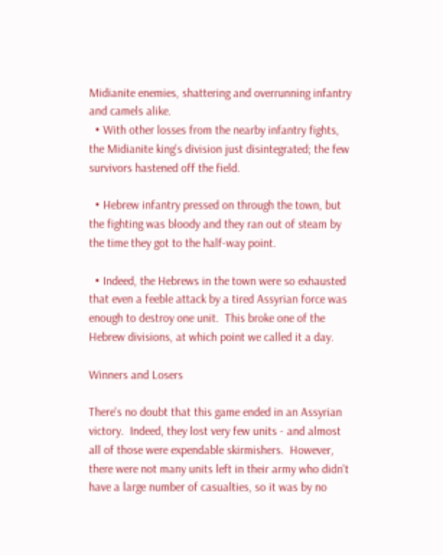Midianite enemies, shattering and overrunning infantry and camels alike.
  • With other losses from the nearby infantry fights, the Midianite king's division just disintegrated; the few survivors hastened off the field.

  • Hebrew infantry pressed on through the town, but the fighting was bloody and they ran out of steam by the time they got to the half-way point.

  • Indeed, the Hebrews in the town were so exhausted that even a feeble attack by a tired Assyrian force was enough to destroy one unit.  This broke one of the Hebrew divisions, at which point we called it a day.

Winners and Losers

There's no doubt that this game ended in an Assyrian victory.  Indeed, they lost very few units - and almost all of those were expendable skirmishers.  However, there were not many units left in their army who didn't have a large number of casualties, so it was by no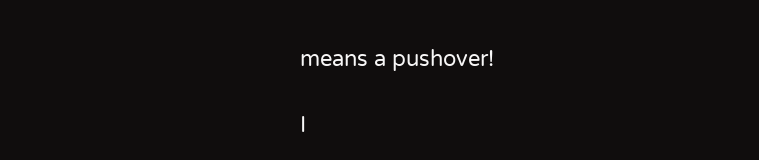means a pushover!

I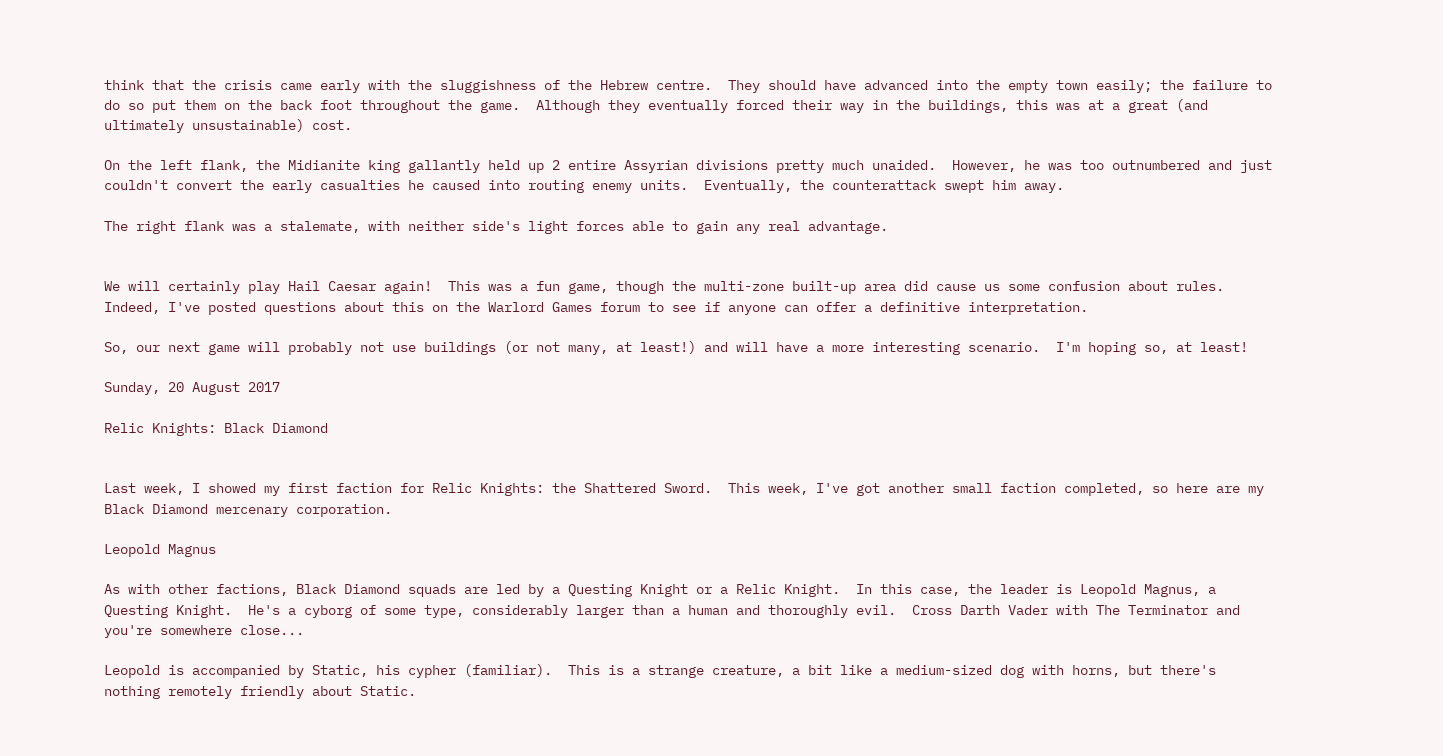think that the crisis came early with the sluggishness of the Hebrew centre.  They should have advanced into the empty town easily; the failure to do so put them on the back foot throughout the game.  Although they eventually forced their way in the buildings, this was at a great (and ultimately unsustainable) cost.

On the left flank, the Midianite king gallantly held up 2 entire Assyrian divisions pretty much unaided.  However, he was too outnumbered and just couldn't convert the early casualties he caused into routing enemy units.  Eventually, the counterattack swept him away.

The right flank was a stalemate, with neither side's light forces able to gain any real advantage.


We will certainly play Hail Caesar again!  This was a fun game, though the multi-zone built-up area did cause us some confusion about rules.  Indeed, I've posted questions about this on the Warlord Games forum to see if anyone can offer a definitive interpretation.

So, our next game will probably not use buildings (or not many, at least!) and will have a more interesting scenario.  I'm hoping so, at least!

Sunday, 20 August 2017

Relic Knights: Black Diamond


Last week, I showed my first faction for Relic Knights: the Shattered Sword.  This week, I've got another small faction completed, so here are my Black Diamond mercenary corporation.

Leopold Magnus

As with other factions, Black Diamond squads are led by a Questing Knight or a Relic Knight.  In this case, the leader is Leopold Magnus, a Questing Knight.  He's a cyborg of some type, considerably larger than a human and thoroughly evil.  Cross Darth Vader with The Terminator and you're somewhere close...

Leopold is accompanied by Static, his cypher (familiar).  This is a strange creature, a bit like a medium-sized dog with horns, but there's nothing remotely friendly about Static.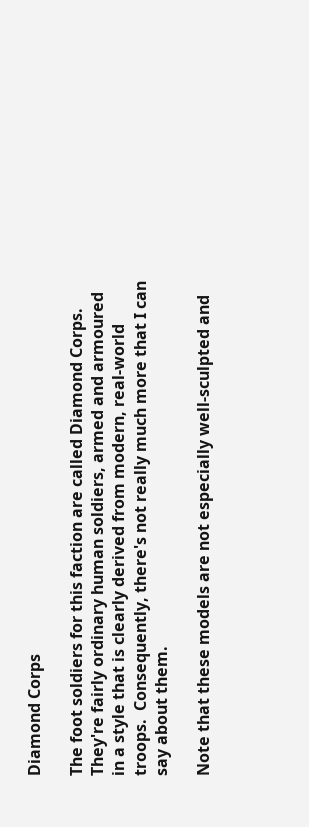Diamond Corps

The foot soldiers for this faction are called Diamond Corps.  They're fairly ordinary human soldiers, armed and armoured in a style that is clearly derived from modern, real-world troops.  Consequently, there's not really much more that I can say about them.

Note that these models are not especially well-sculpted and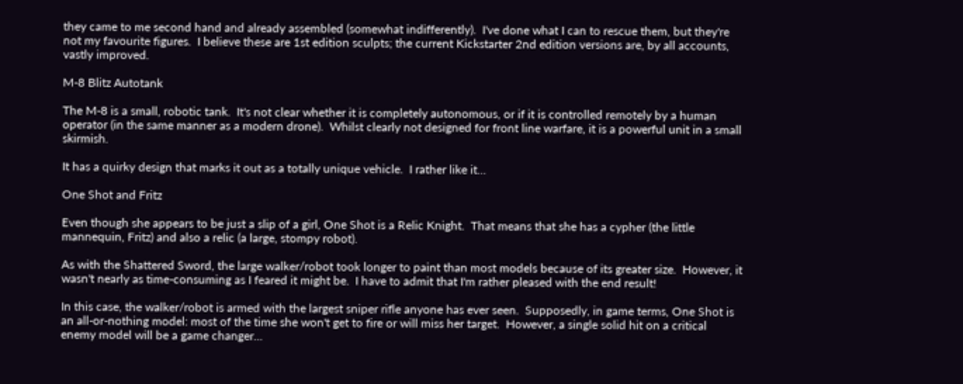they came to me second hand and already assembled (somewhat indifferently).  I've done what I can to rescue them, but they're not my favourite figures.  I believe these are 1st edition sculpts; the current Kickstarter 2nd edition versions are, by all accounts, vastly improved.

M-8 Blitz Autotank

The M-8 is a small, robotic tank.  It's not clear whether it is completely autonomous, or if it is controlled remotely by a human operator (in the same manner as a modern drone).  Whilst clearly not designed for front line warfare, it is a powerful unit in a small skirmish.

It has a quirky design that marks it out as a totally unique vehicle.  I rather like it...

One Shot and Fritz

Even though she appears to be just a slip of a girl, One Shot is a Relic Knight.  That means that she has a cypher (the little mannequin, Fritz) and also a relic (a large, stompy robot).

As with the Shattered Sword, the large walker/robot took longer to paint than most models because of its greater size.  However, it wasn't nearly as time-consuming as I feared it might be.  I have to admit that I'm rather pleased with the end result!

In this case, the walker/robot is armed with the largest sniper rifle anyone has ever seen.  Supposedly, in game terms, One Shot is an all-or-nothing model: most of the time she won't get to fire or will miss her target.  However, a single solid hit on a critical enemy model will be a game changer...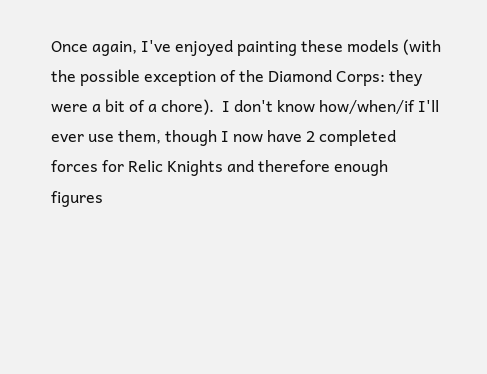Once again, I've enjoyed painting these models (with the possible exception of the Diamond Corps: they were a bit of a chore).  I don't know how/when/if I'll ever use them, though I now have 2 completed forces for Relic Knights and therefore enough figures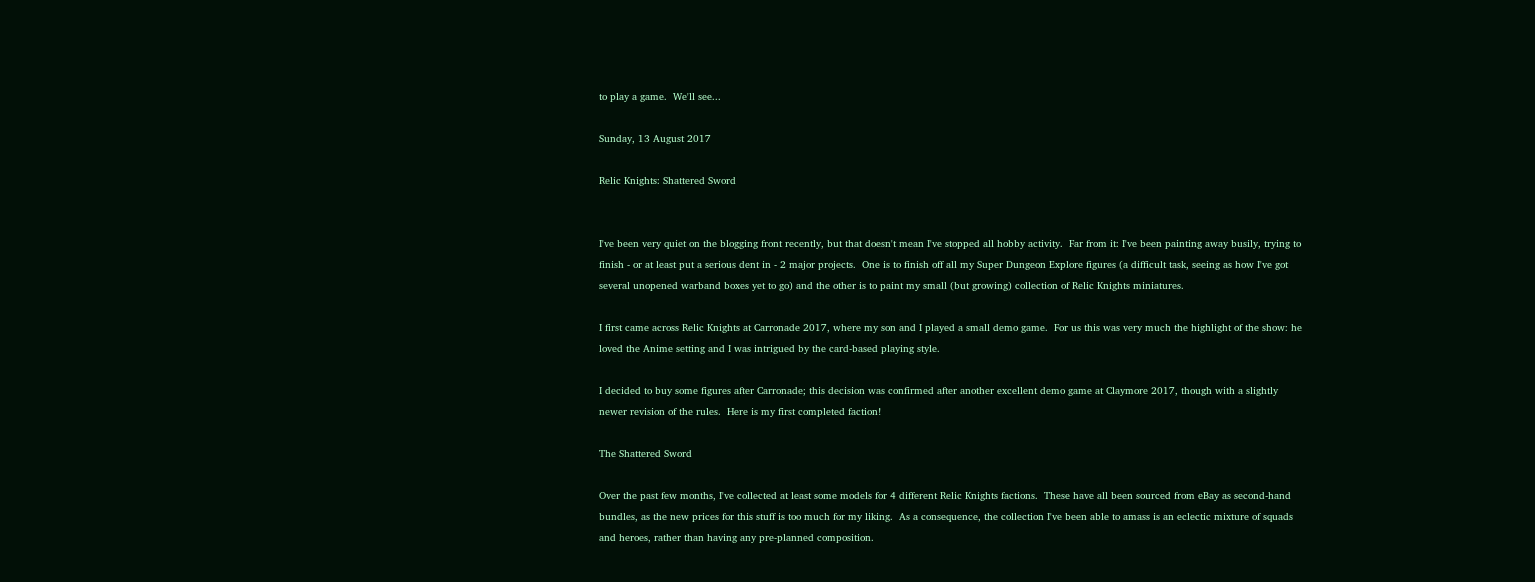to play a game.  We'll see...

Sunday, 13 August 2017

Relic Knights: Shattered Sword


I've been very quiet on the blogging front recently, but that doesn't mean I've stopped all hobby activity.  Far from it: I've been painting away busily, trying to finish - or at least put a serious dent in - 2 major projects.  One is to finish off all my Super Dungeon Explore figures (a difficult task, seeing as how I've got several unopened warband boxes yet to go) and the other is to paint my small (but growing) collection of Relic Knights miniatures.

I first came across Relic Knights at Carronade 2017, where my son and I played a small demo game.  For us this was very much the highlight of the show: he loved the Anime setting and I was intrigued by the card-based playing style.

I decided to buy some figures after Carronade; this decision was confirmed after another excellent demo game at Claymore 2017, though with a slightly newer revision of the rules.  Here is my first completed faction!

The Shattered Sword

Over the past few months, I've collected at least some models for 4 different Relic Knights factions.  These have all been sourced from eBay as second-hand bundles, as the new prices for this stuff is too much for my liking.  As a consequence, the collection I've been able to amass is an eclectic mixture of squads and heroes, rather than having any pre-planned composition.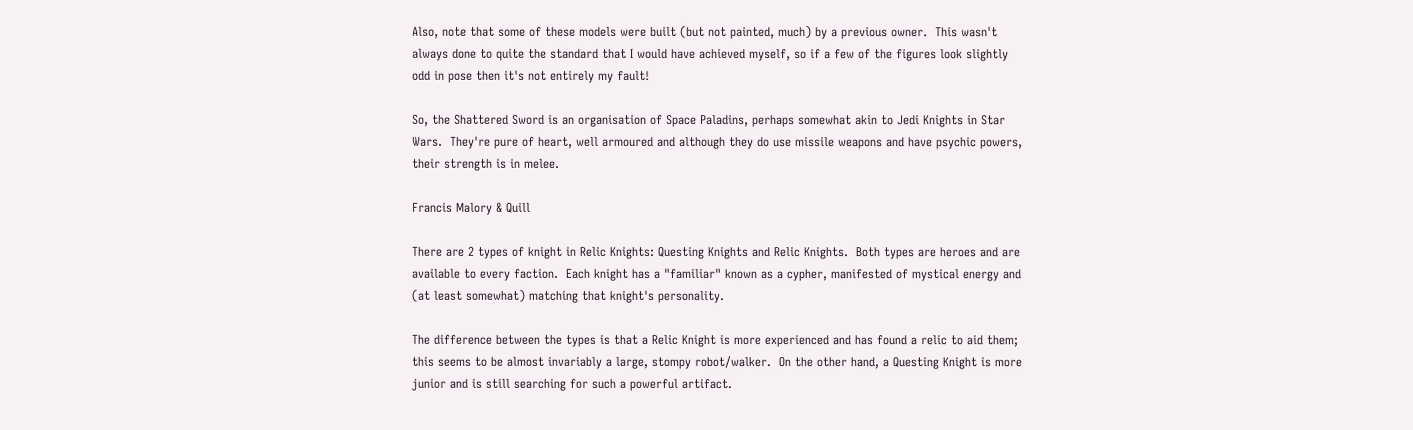Also, note that some of these models were built (but not painted, much) by a previous owner.  This wasn't always done to quite the standard that I would have achieved myself, so if a few of the figures look slightly odd in pose then it's not entirely my fault!

So, the Shattered Sword is an organisation of Space Paladins, perhaps somewhat akin to Jedi Knights in Star Wars.  They're pure of heart, well armoured and although they do use missile weapons and have psychic powers, their strength is in melee.

Francis Malory & Quill

There are 2 types of knight in Relic Knights: Questing Knights and Relic Knights.  Both types are heroes and are available to every faction.  Each knight has a "familiar" known as a cypher, manifested of mystical energy and (at least somewhat) matching that knight's personality.

The difference between the types is that a Relic Knight is more experienced and has found a relic to aid them; this seems to be almost invariably a large, stompy robot/walker.  On the other hand, a Questing Knight is more junior and is still searching for such a powerful artifact.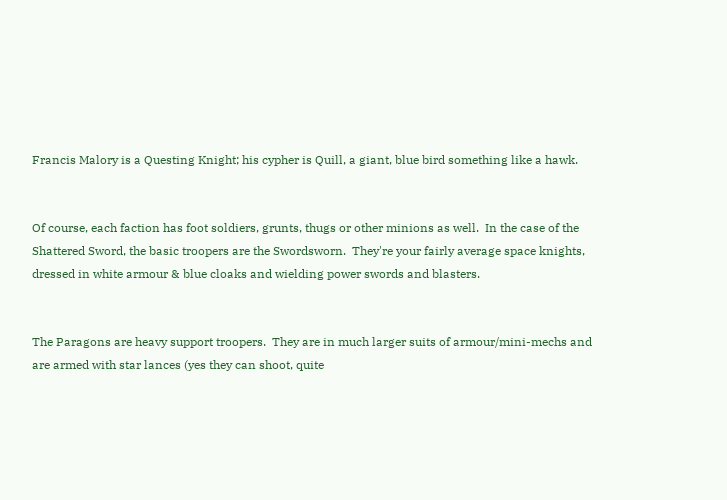Francis Malory is a Questing Knight; his cypher is Quill, a giant, blue bird something like a hawk.


Of course, each faction has foot soldiers, grunts, thugs or other minions as well.  In the case of the Shattered Sword, the basic troopers are the Swordsworn.  They're your fairly average space knights, dressed in white armour & blue cloaks and wielding power swords and blasters.


The Paragons are heavy support troopers.  They are in much larger suits of armour/mini-mechs and are armed with star lances (yes they can shoot, quite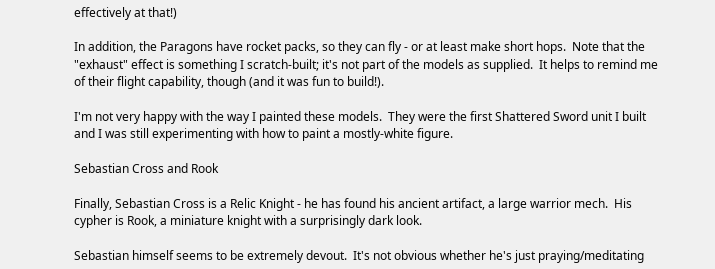effectively at that!)

In addition, the Paragons have rocket packs, so they can fly - or at least make short hops.  Note that the "exhaust" effect is something I scratch-built; it's not part of the models as supplied.  It helps to remind me of their flight capability, though (and it was fun to build!).

I'm not very happy with the way I painted these models.  They were the first Shattered Sword unit I built and I was still experimenting with how to paint a mostly-white figure.

Sebastian Cross and Rook

Finally, Sebastian Cross is a Relic Knight - he has found his ancient artifact, a large warrior mech.  His cypher is Rook, a miniature knight with a surprisingly dark look.

Sebastian himself seems to be extremely devout.  It's not obvious whether he's just praying/meditating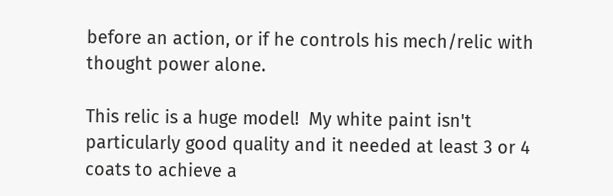before an action, or if he controls his mech/relic with thought power alone.

This relic is a huge model!  My white paint isn't particularly good quality and it needed at least 3 or 4 coats to achieve a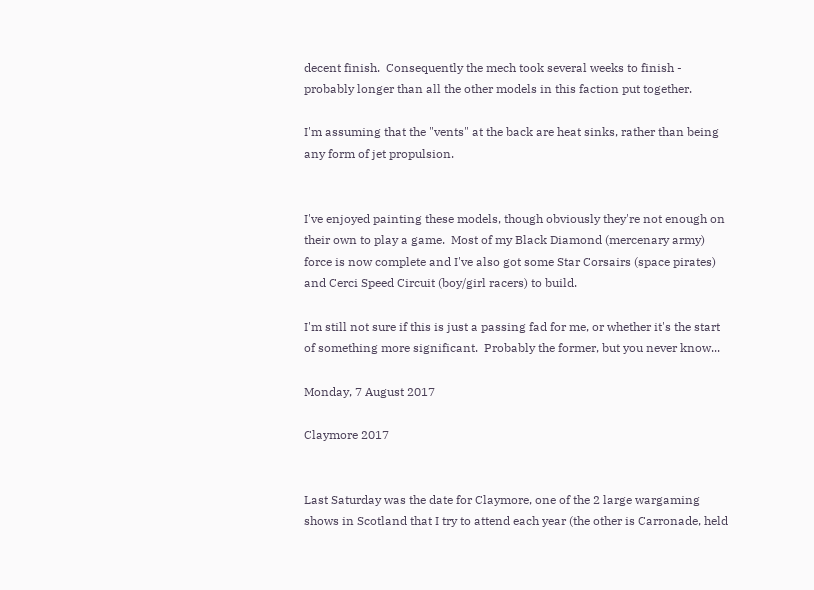decent finish.  Consequently the mech took several weeks to finish - probably longer than all the other models in this faction put together.

I'm assuming that the "vents" at the back are heat sinks, rather than being any form of jet propulsion.


I've enjoyed painting these models, though obviously they're not enough on their own to play a game.  Most of my Black Diamond (mercenary army) force is now complete and I've also got some Star Corsairs (space pirates) and Cerci Speed Circuit (boy/girl racers) to build.

I'm still not sure if this is just a passing fad for me, or whether it's the start of something more significant.  Probably the former, but you never know...

Monday, 7 August 2017

Claymore 2017


Last Saturday was the date for Claymore, one of the 2 large wargaming shows in Scotland that I try to attend each year (the other is Carronade, held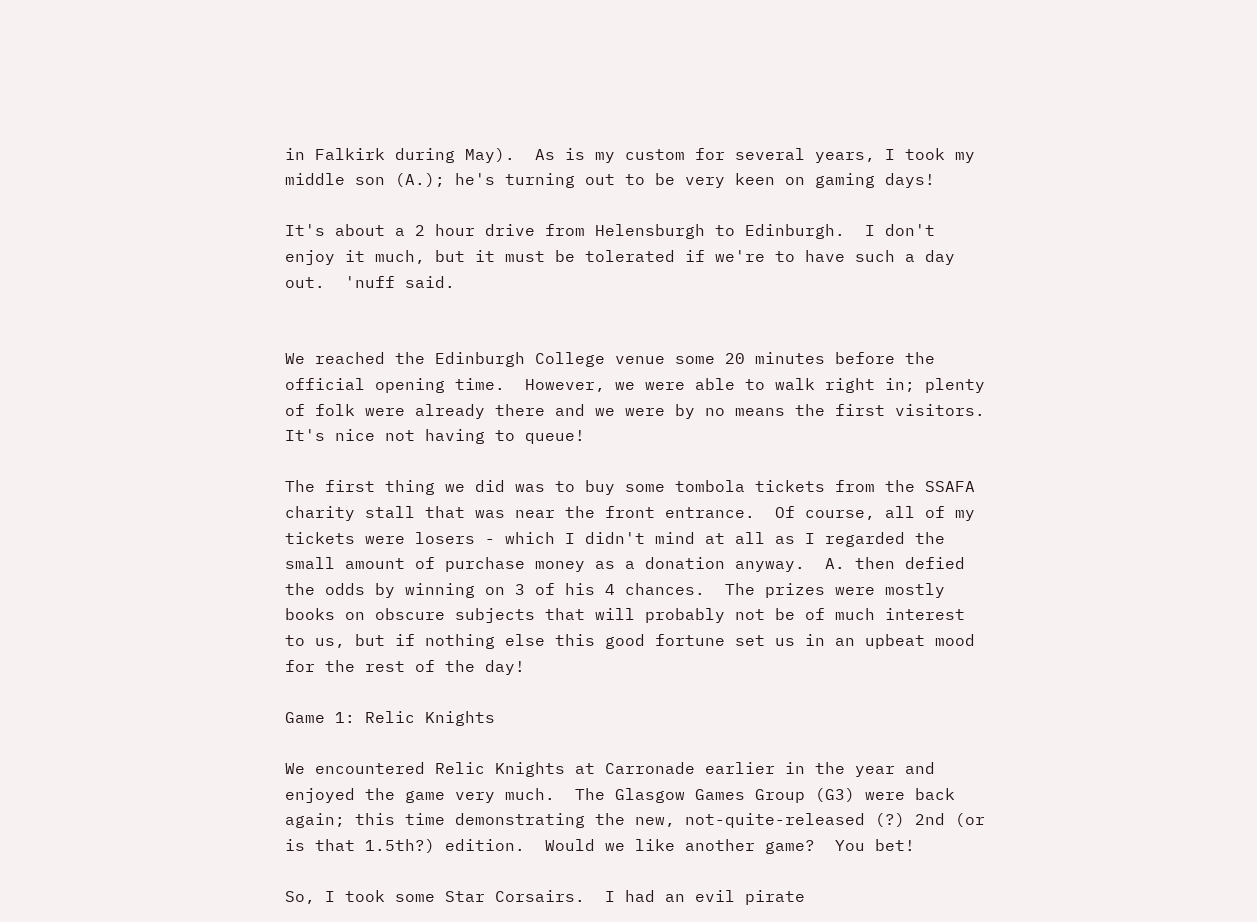in Falkirk during May).  As is my custom for several years, I took my middle son (A.); he's turning out to be very keen on gaming days!

It's about a 2 hour drive from Helensburgh to Edinburgh.  I don't enjoy it much, but it must be tolerated if we're to have such a day out.  'nuff said.


We reached the Edinburgh College venue some 20 minutes before the official opening time.  However, we were able to walk right in; plenty of folk were already there and we were by no means the first visitors.  It's nice not having to queue!

The first thing we did was to buy some tombola tickets from the SSAFA charity stall that was near the front entrance.  Of course, all of my tickets were losers - which I didn't mind at all as I regarded the small amount of purchase money as a donation anyway.  A. then defied the odds by winning on 3 of his 4 chances.  The prizes were mostly books on obscure subjects that will probably not be of much interest to us, but if nothing else this good fortune set us in an upbeat mood for the rest of the day!

Game 1: Relic Knights

We encountered Relic Knights at Carronade earlier in the year and enjoyed the game very much.  The Glasgow Games Group (G3) were back again; this time demonstrating the new, not-quite-released (?) 2nd (or is that 1.5th?) edition.  Would we like another game?  You bet!

So, I took some Star Corsairs.  I had an evil pirate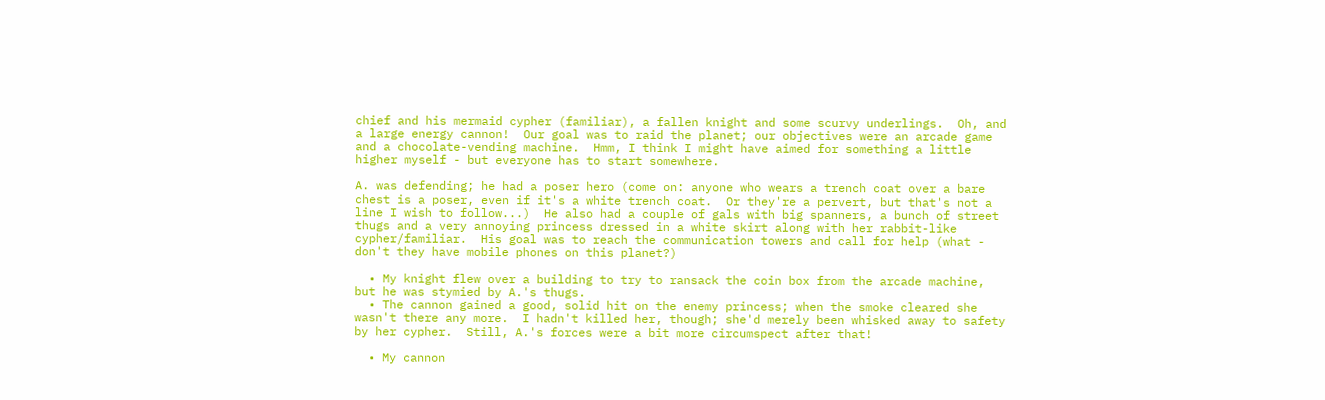chief and his mermaid cypher (familiar), a fallen knight and some scurvy underlings.  Oh, and a large energy cannon!  Our goal was to raid the planet; our objectives were an arcade game and a chocolate-vending machine.  Hmm, I think I might have aimed for something a little higher myself - but everyone has to start somewhere.

A. was defending; he had a poser hero (come on: anyone who wears a trench coat over a bare chest is a poser, even if it's a white trench coat.  Or they're a pervert, but that's not a line I wish to follow...)  He also had a couple of gals with big spanners, a bunch of street thugs and a very annoying princess dressed in a white skirt along with her rabbit-like cypher/familiar.  His goal was to reach the communication towers and call for help (what - don't they have mobile phones on this planet?)

  • My knight flew over a building to try to ransack the coin box from the arcade machine, but he was stymied by A.'s thugs.
  • The cannon gained a good, solid hit on the enemy princess; when the smoke cleared she wasn't there any more.  I hadn't killed her, though; she'd merely been whisked away to safety by her cypher.  Still, A.'s forces were a bit more circumspect after that!

  • My cannon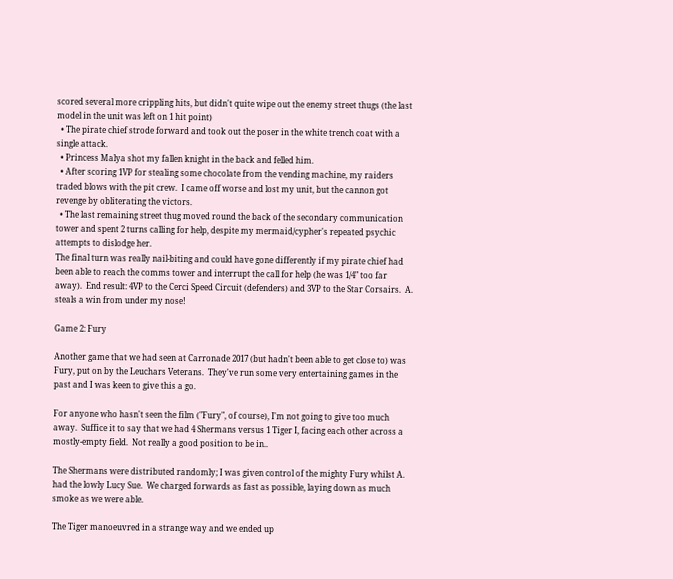scored several more crippling hits, but didn't quite wipe out the enemy street thugs (the last model in the unit was left on 1 hit point)
  • The pirate chief strode forward and took out the poser in the white trench coat with a single attack.
  • Princess Malya shot my fallen knight in the back and felled him.
  • After scoring 1VP for stealing some chocolate from the vending machine, my raiders traded blows with the pit crew.  I came off worse and lost my unit, but the cannon got revenge by obliterating the victors.
  • The last remaining street thug moved round the back of the secondary communication tower and spent 2 turns calling for help, despite my mermaid/cypher's repeated psychic attempts to dislodge her.
The final turn was really nail-biting and could have gone differently if my pirate chief had been able to reach the comms tower and interrupt the call for help (he was 1/4" too far away).  End result: 4VP to the Cerci Speed Circuit (defenders) and 3VP to the Star Corsairs.  A. steals a win from under my nose!

Game 2: Fury

Another game that we had seen at Carronade 2017 (but hadn't been able to get close to) was Fury, put on by the Leuchars Veterans.  They've run some very entertaining games in the past and I was keen to give this a go.

For anyone who hasn't seen the film ("Fury", of course), I'm not going to give too much away.  Suffice it to say that we had 4 Shermans versus 1 Tiger I, facing each other across a mostly-empty field.  Not really a good position to be in..

The Shermans were distributed randomly; I was given control of the mighty Fury whilst A. had the lowly Lucy Sue.  We charged forwards as fast as possible, laying down as much smoke as we were able.

The Tiger manoeuvred in a strange way and we ended up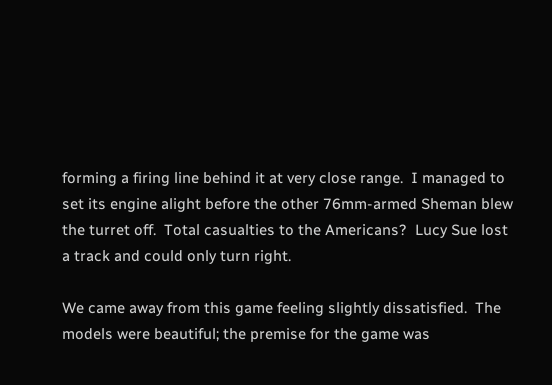forming a firing line behind it at very close range.  I managed to set its engine alight before the other 76mm-armed Sheman blew the turret off.  Total casualties to the Americans?  Lucy Sue lost a track and could only turn right.

We came away from this game feeling slightly dissatisfied.  The models were beautiful; the premise for the game was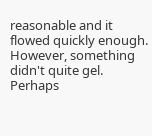reasonable and it flowed quickly enough.  However, something didn't quite gel.  Perhaps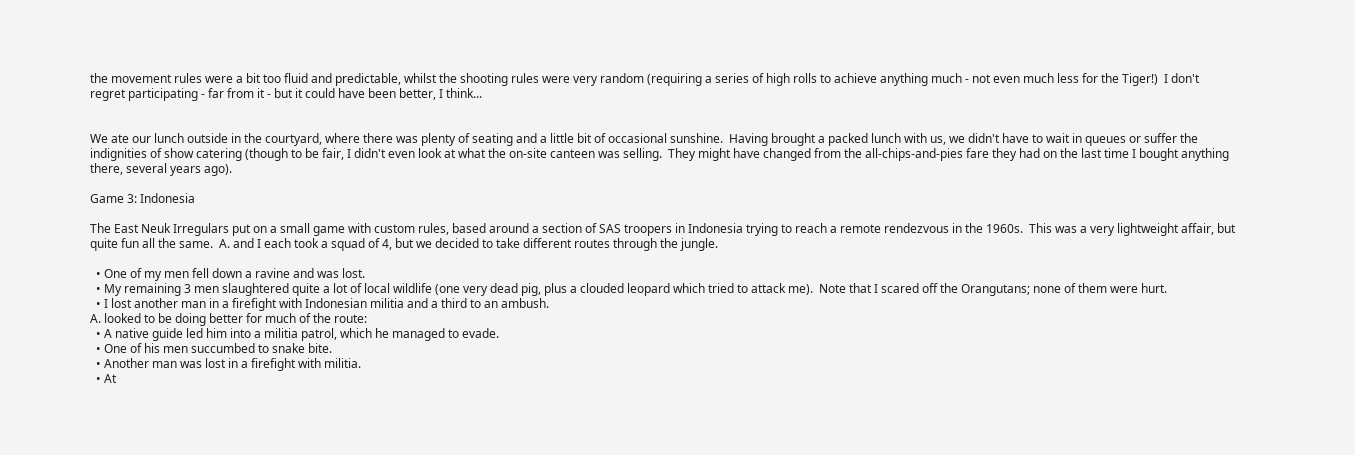the movement rules were a bit too fluid and predictable, whilst the shooting rules were very random (requiring a series of high rolls to achieve anything much - not even much less for the Tiger!)  I don't regret participating - far from it - but it could have been better, I think...


We ate our lunch outside in the courtyard, where there was plenty of seating and a little bit of occasional sunshine.  Having brought a packed lunch with us, we didn't have to wait in queues or suffer the indignities of show catering (though to be fair, I didn't even look at what the on-site canteen was selling.  They might have changed from the all-chips-and-pies fare they had on the last time I bought anything there, several years ago).

Game 3: Indonesia

The East Neuk Irregulars put on a small game with custom rules, based around a section of SAS troopers in Indonesia trying to reach a remote rendezvous in the 1960s.  This was a very lightweight affair, but quite fun all the same.  A. and I each took a squad of 4, but we decided to take different routes through the jungle.

  • One of my men fell down a ravine and was lost.
  • My remaining 3 men slaughtered quite a lot of local wildlife (one very dead pig, plus a clouded leopard which tried to attack me).  Note that I scared off the Orangutans; none of them were hurt.
  • I lost another man in a firefight with Indonesian militia and a third to an ambush.
A. looked to be doing better for much of the route:
  • A native guide led him into a militia patrol, which he managed to evade.
  • One of his men succumbed to snake bite.
  • Another man was lost in a firefight with militia.
  • At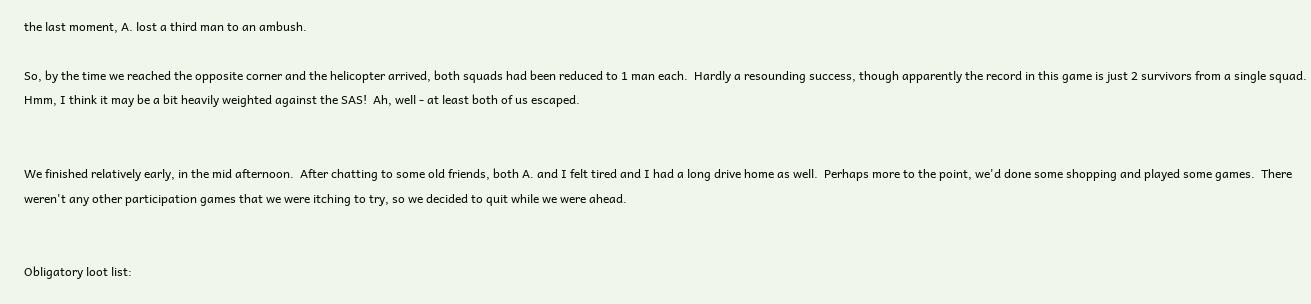the last moment, A. lost a third man to an ambush.

So, by the time we reached the opposite corner and the helicopter arrived, both squads had been reduced to 1 man each.  Hardly a resounding success, though apparently the record in this game is just 2 survivors from a single squad.  Hmm, I think it may be a bit heavily weighted against the SAS!  Ah, well - at least both of us escaped.


We finished relatively early, in the mid afternoon.  After chatting to some old friends, both A. and I felt tired and I had a long drive home as well.  Perhaps more to the point, we'd done some shopping and played some games.  There weren't any other participation games that we were itching to try, so we decided to quit while we were ahead.


Obligatory loot list: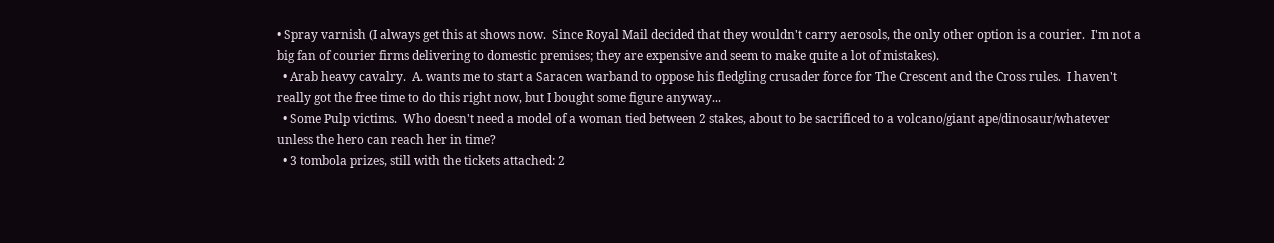• Spray varnish (I always get this at shows now.  Since Royal Mail decided that they wouldn't carry aerosols, the only other option is a courier.  I'm not a big fan of courier firms delivering to domestic premises; they are expensive and seem to make quite a lot of mistakes).
  • Arab heavy cavalry.  A. wants me to start a Saracen warband to oppose his fledgling crusader force for The Crescent and the Cross rules.  I haven't really got the free time to do this right now, but I bought some figure anyway...
  • Some Pulp victims.  Who doesn't need a model of a woman tied between 2 stakes, about to be sacrificed to a volcano/giant ape/dinosaur/whatever unless the hero can reach her in time?
  • 3 tombola prizes, still with the tickets attached: 2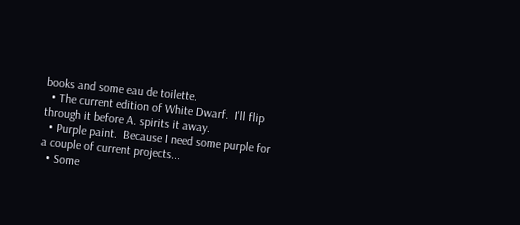books and some eau de toilette.
  • The current edition of White Dwarf.  I'll flip through it before A. spirits it away.
  • Purple paint.  Because I need some purple for a couple of current projects...
  • Some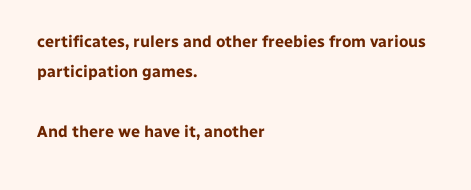certificates, rulers and other freebies from various participation games.

And there we have it, another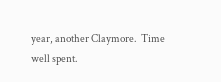year, another Claymore.  Time well spent.